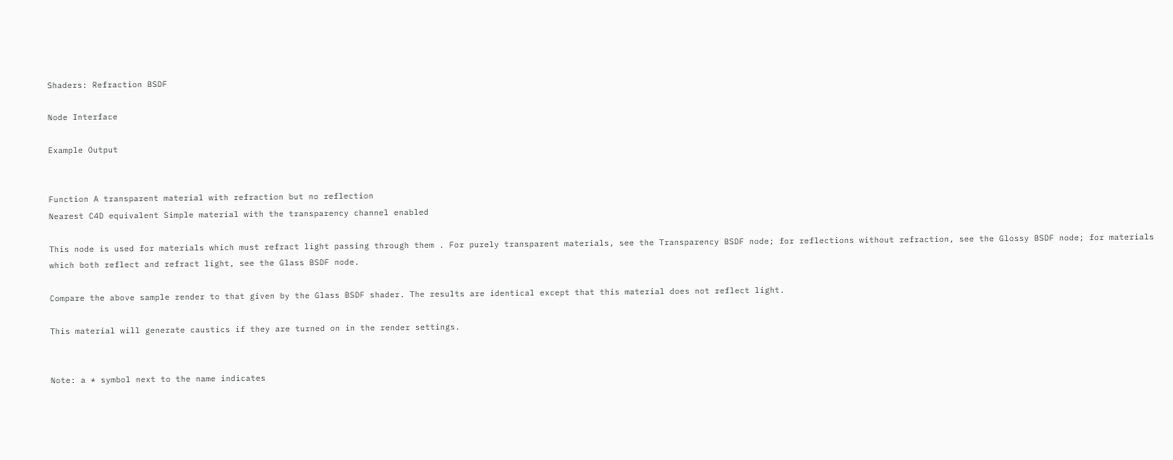Shaders: Refraction BSDF

Node Interface

Example Output


Function A transparent material with refraction but no reflection
Nearest C4D equivalent Simple material with the transparency channel enabled

This node is used for materials which must refract light passing through them . For purely transparent materials, see the Transparency BSDF node; for reflections without refraction, see the Glossy BSDF node; for materials which both reflect and refract light, see the Glass BSDF node.

Compare the above sample render to that given by the Glass BSDF shader. The results are identical except that this material does not reflect light.

This material will generate caustics if they are turned on in the render settings.


Note: a * symbol next to the name indicates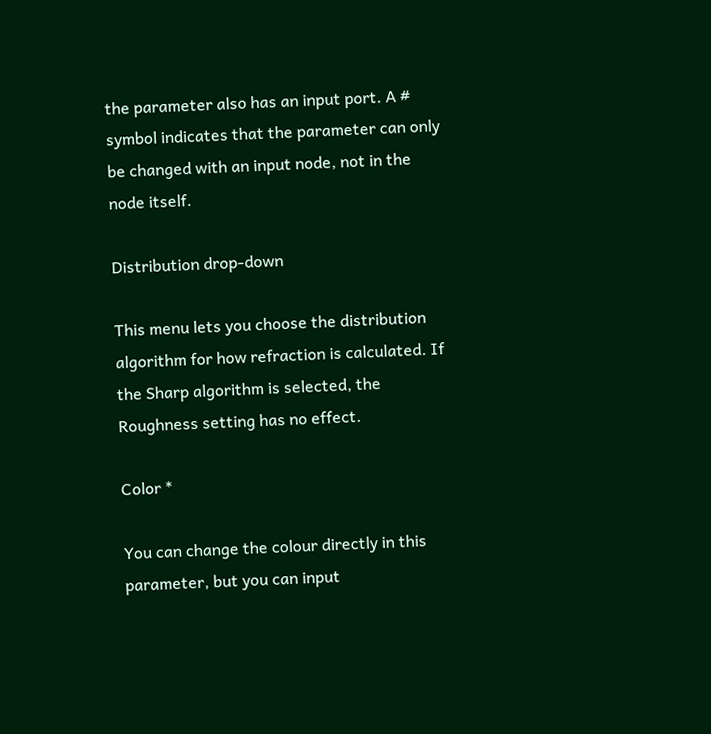the parameter also has an input port. A # symbol indicates that the parameter can only be changed with an input node, not in the node itself.

Distribution drop-down

This menu lets you choose the distribution algorithm for how refraction is calculated. If the Sharp algorithm is selected, the Roughness setting has no effect.

Color *

You can change the colour directly in this parameter, but you can input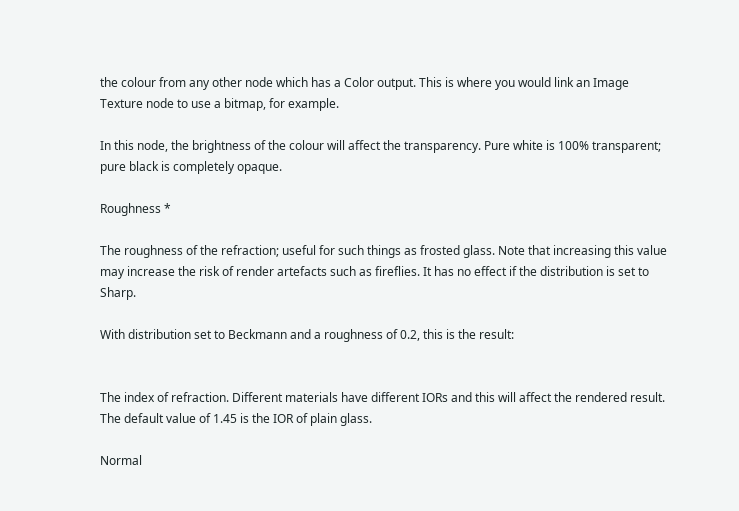the colour from any other node which has a Color output. This is where you would link an Image Texture node to use a bitmap, for example.

In this node, the brightness of the colour will affect the transparency. Pure white is 100% transparent; pure black is completely opaque.

Roughness *

The roughness of the refraction; useful for such things as frosted glass. Note that increasing this value may increase the risk of render artefacts such as fireflies. It has no effect if the distribution is set to Sharp.

With distribution set to Beckmann and a roughness of 0.2, this is the result:


The index of refraction. Different materials have different IORs and this will affect the rendered result. The default value of 1.45 is the IOR of plain glass.

Normal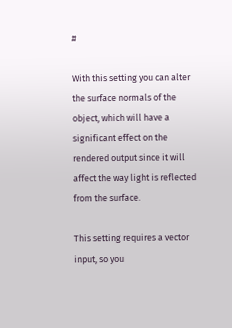#

With this setting you can alter the surface normals of the object, which will have a significant effect on the rendered output since it will affect the way light is reflected from the surface.

This setting requires a vector input, so you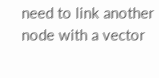need to link another node with a vector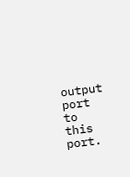output port to this port.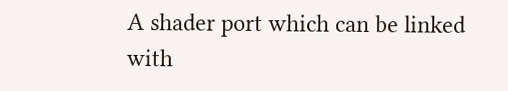A shader port which can be linked with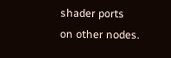shader ports on other nodes.